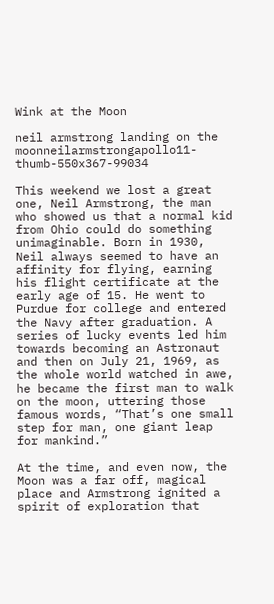Wink at the Moon

neil armstrong landing on the moonneilarmstrongapollo11-thumb-550x367-99034

This weekend we lost a great one, Neil Armstrong, the man who showed us that a normal kid from Ohio could do something unimaginable. Born in 1930, Neil always seemed to have an affinity for flying, earning his flight certificate at the early age of 15. He went to Purdue for college and entered the Navy after graduation. A series of lucky events led him towards becoming an Astronaut and then on July 21, 1969, as the whole world watched in awe, he became the first man to walk on the moon, uttering those famous words, “That’s one small step for man, one giant leap for mankind.”

At the time, and even now, the Moon was a far off, magical place and Armstrong ignited a spirit of exploration that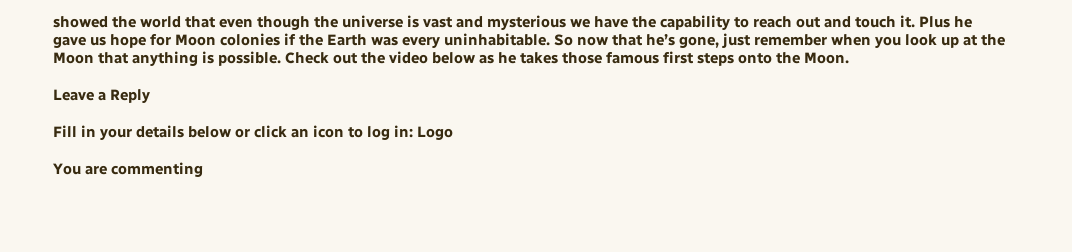showed the world that even though the universe is vast and mysterious we have the capability to reach out and touch it. Plus he gave us hope for Moon colonies if the Earth was every uninhabitable. So now that he’s gone, just remember when you look up at the Moon that anything is possible. Check out the video below as he takes those famous first steps onto the Moon.

Leave a Reply

Fill in your details below or click an icon to log in: Logo

You are commenting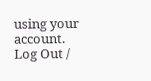using your account. Log Out /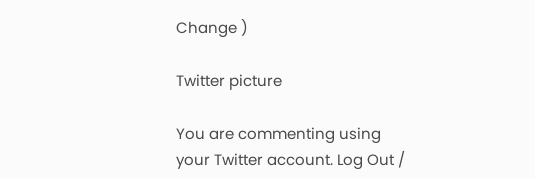Change )

Twitter picture

You are commenting using your Twitter account. Log Out /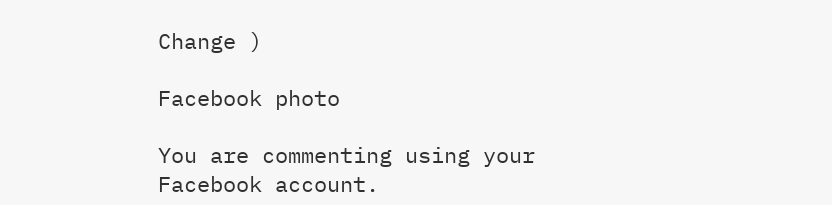Change )

Facebook photo

You are commenting using your Facebook account.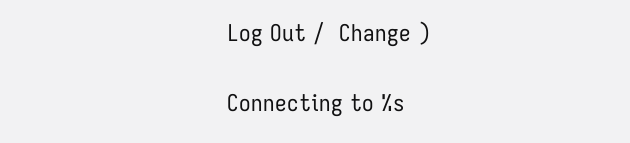Log Out /  Change )

Connecting to %s